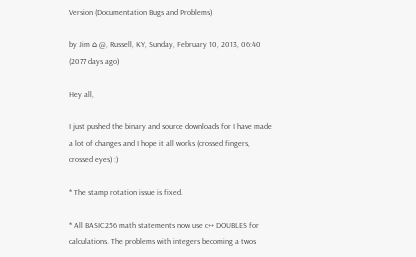Version (Documentation Bugs and Problems)

by Jim ⌂ @, Russell, KY, Sunday, February 10, 2013, 06:40 (2077 days ago)

Hey all,

I just pushed the binary and source downloads for I have made a lot of changes and I hope it all works (crossed fingers, crossed eyes) :)

* The stamp rotation issue is fixed.

* All BASIC256 math statements now use c++ DOUBLES for calculations. The problems with integers becoming a twos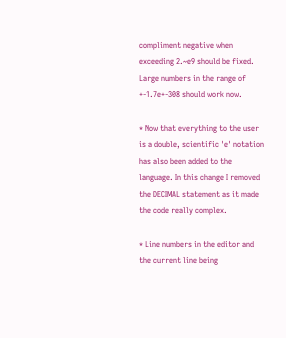compliment negative when exceeding 2.~e9 should be fixed. Large numbers in the range of +-1.7e+-308 should work now.

* Now that everything to the user is a double, scientific 'e' notation has also been added to the language. In this change I removed the DECIMAL statement as it made the code really complex.

* Line numbers in the editor and the current line being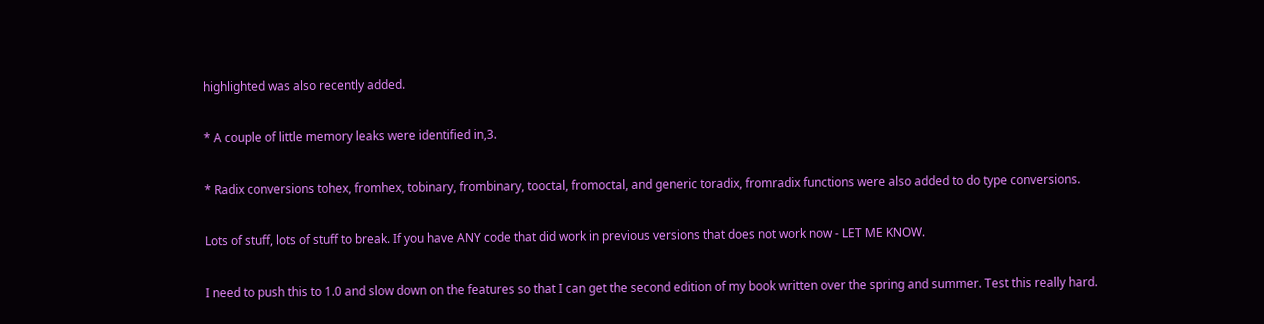highlighted was also recently added.

* A couple of little memory leaks were identified in,3.

* Radix conversions tohex, fromhex, tobinary, frombinary, tooctal, fromoctal, and generic toradix, fromradix functions were also added to do type conversions.

Lots of stuff, lots of stuff to break. If you have ANY code that did work in previous versions that does not work now - LET ME KNOW.

I need to push this to 1.0 and slow down on the features so that I can get the second edition of my book written over the spring and summer. Test this really hard.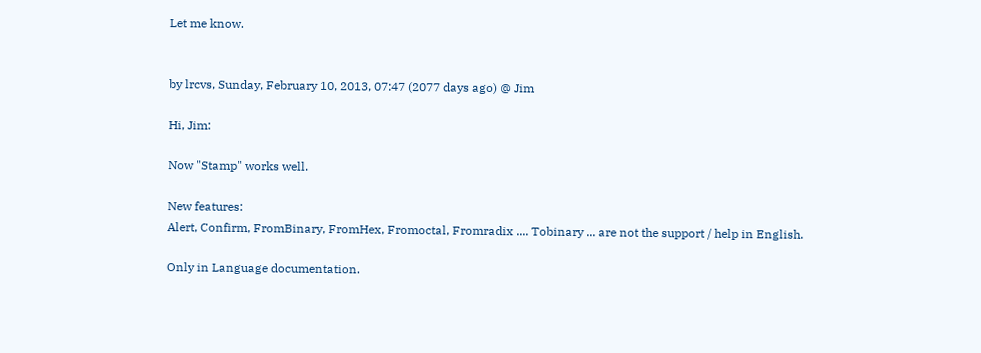Let me know.


by lrcvs, Sunday, February 10, 2013, 07:47 (2077 days ago) @ Jim

Hi, Jim:

Now "Stamp" works well.

New features:
Alert, Confirm, FromBinary, FromHex, Fromoctal, Fromradix .... Tobinary ... are not the support / help in English.

Only in Language documentation.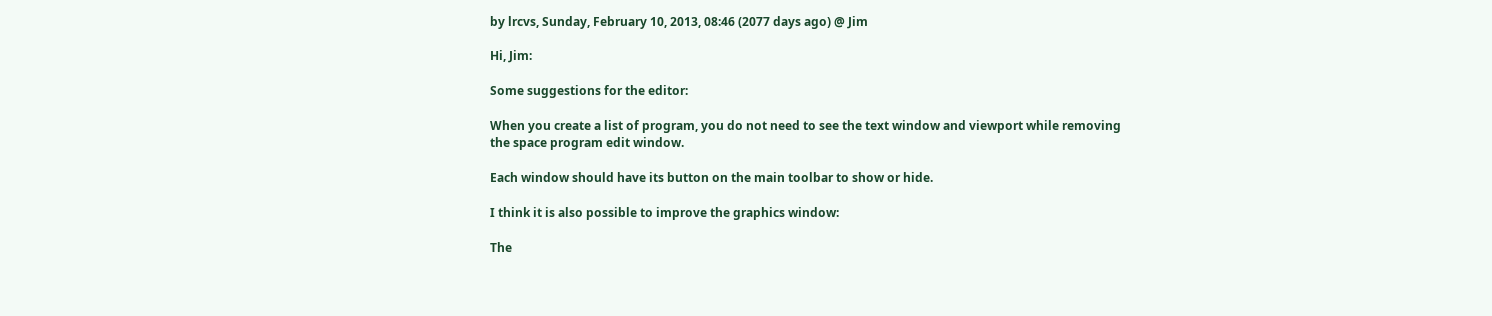by lrcvs, Sunday, February 10, 2013, 08:46 (2077 days ago) @ Jim

Hi, Jim:

Some suggestions for the editor:

When you create a list of program, you do not need to see the text window and viewport while removing the space program edit window.

Each window should have its button on the main toolbar to show or hide.

I think it is also possible to improve the graphics window:

The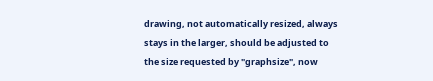drawing, not automatically resized, always stays in the larger, should be adjusted to the size requested by "graphsize", now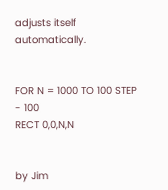adjusts itself automatically.


FOR N = 1000 TO 100 STEP - 100
RECT 0,0,N,N


by Jim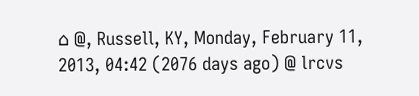⌂ @, Russell, KY, Monday, February 11, 2013, 04:42 (2076 days ago) @ lrcvs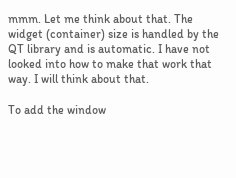mmm. Let me think about that. The widget (container) size is handled by the QT library and is automatic. I have not looked into how to make that work that way. I will think about that.

To add the window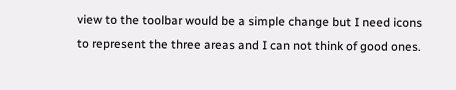view to the toolbar would be a simple change but I need icons to represent the three areas and I can not think of good ones.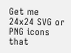Get me 24x24 SVG or PNG icons that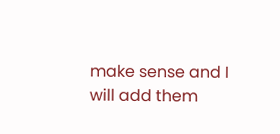make sense and I will add them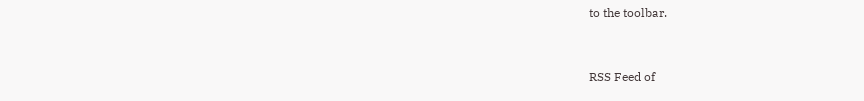to the toolbar.


RSS Feed of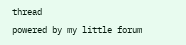thread
powered by my little forum